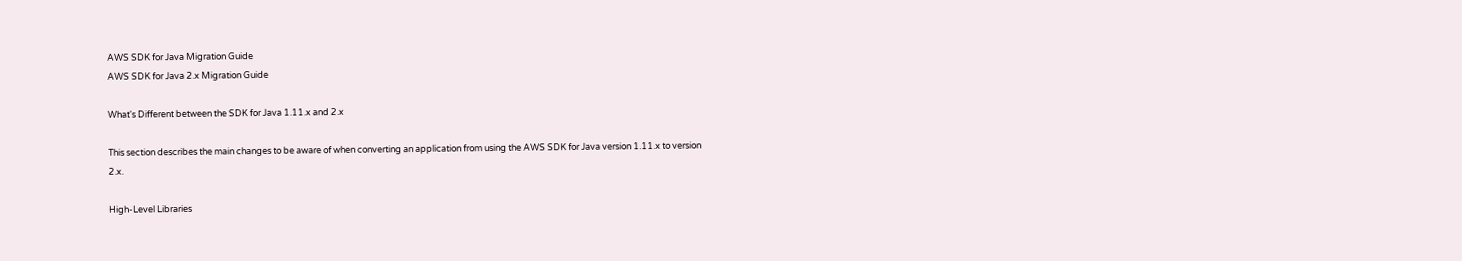AWS SDK for Java Migration Guide
AWS SDK for Java 2.x Migration Guide

What's Different between the SDK for Java 1.11.x and 2.x

This section describes the main changes to be aware of when converting an application from using the AWS SDK for Java version 1.11.x to version 2.x.

High-Level Libraries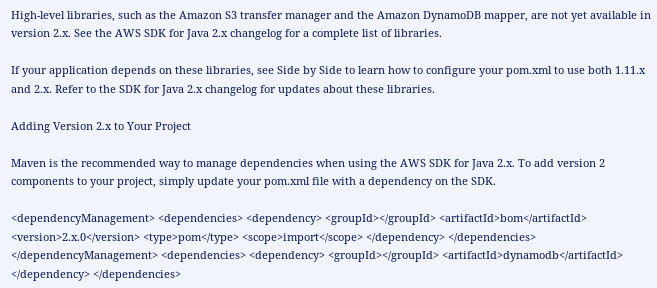High-level libraries, such as the Amazon S3 transfer manager and the Amazon DynamoDB mapper, are not yet available in version 2.x. See the AWS SDK for Java 2.x changelog for a complete list of libraries.

If your application depends on these libraries, see Side by Side to learn how to configure your pom.xml to use both 1.11.x and 2.x. Refer to the SDK for Java 2.x changelog for updates about these libraries.

Adding Version 2.x to Your Project

Maven is the recommended way to manage dependencies when using the AWS SDK for Java 2.x. To add version 2 components to your project, simply update your pom.xml file with a dependency on the SDK.

<dependencyManagement> <dependencies> <dependency> <groupId></groupId> <artifactId>bom</artifactId> <version>2.x.0</version> <type>pom</type> <scope>import</scope> </dependency> </dependencies> </dependencyManagement> <dependencies> <dependency> <groupId></groupId> <artifactId>dynamodb</artifactId> </dependency> </dependencies>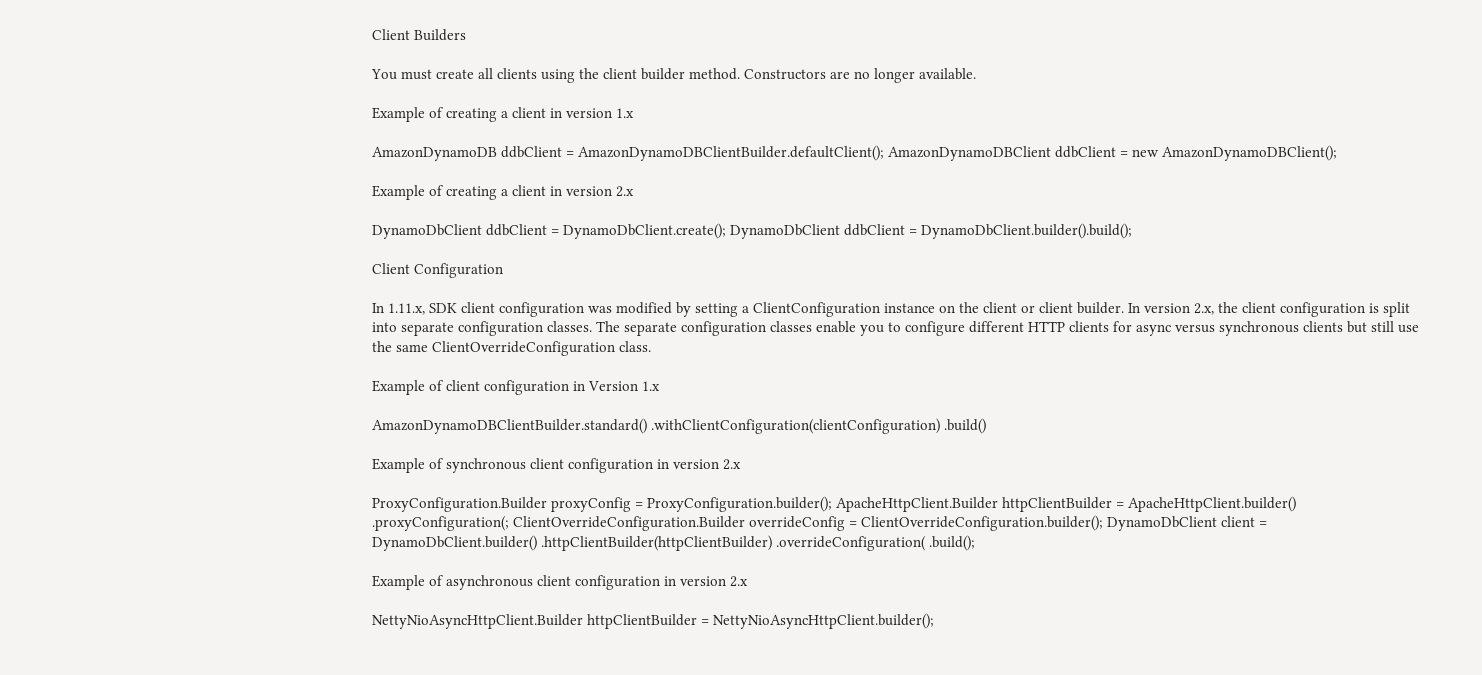Client Builders

You must create all clients using the client builder method. Constructors are no longer available.

Example of creating a client in version 1.x

AmazonDynamoDB ddbClient = AmazonDynamoDBClientBuilder.defaultClient(); AmazonDynamoDBClient ddbClient = new AmazonDynamoDBClient();

Example of creating a client in version 2.x

DynamoDbClient ddbClient = DynamoDbClient.create(); DynamoDbClient ddbClient = DynamoDbClient.builder().build();

Client Configuration

In 1.11.x, SDK client configuration was modified by setting a ClientConfiguration instance on the client or client builder. In version 2.x, the client configuration is split into separate configuration classes. The separate configuration classes enable you to configure different HTTP clients for async versus synchronous clients but still use the same ClientOverrideConfiguration class.

Example of client configuration in Version 1.x

AmazonDynamoDBClientBuilder.standard() .withClientConfiguration(clientConfiguration) .build()

Example of synchronous client configuration in version 2.x

ProxyConfiguration.Builder proxyConfig = ProxyConfiguration.builder(); ApacheHttpClient.Builder httpClientBuilder = ApacheHttpClient.builder() .proxyConfiguration(; ClientOverrideConfiguration.Builder overrideConfig = ClientOverrideConfiguration.builder(); DynamoDbClient client = DynamoDbClient.builder() .httpClientBuilder(httpClientBuilder) .overrideConfiguration( .build();

Example of asynchronous client configuration in version 2.x

NettyNioAsyncHttpClient.Builder httpClientBuilder = NettyNioAsyncHttpClient.builder();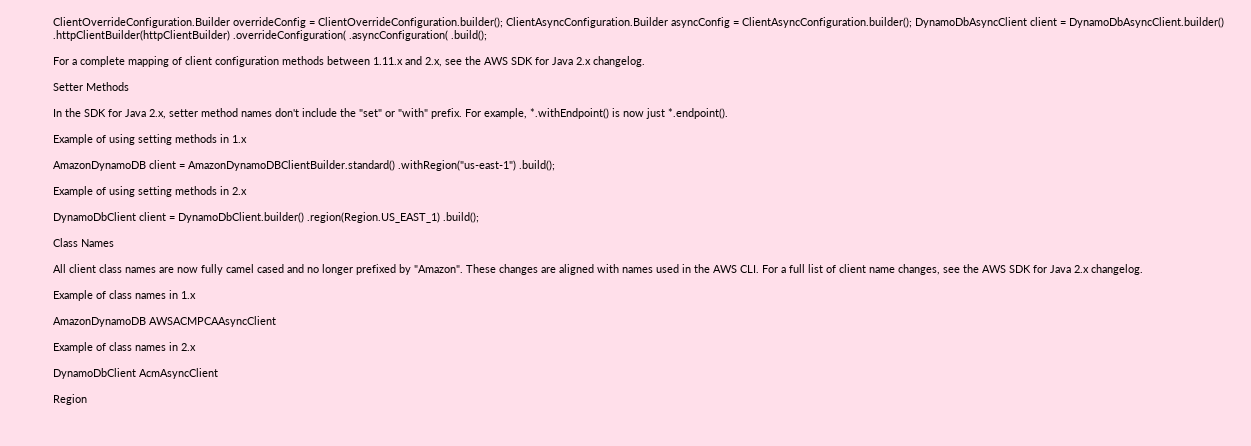ClientOverrideConfiguration.Builder overrideConfig = ClientOverrideConfiguration.builder(); ClientAsyncConfiguration.Builder asyncConfig = ClientAsyncConfiguration.builder(); DynamoDbAsyncClient client = DynamoDbAsyncClient.builder() .httpClientBuilder(httpClientBuilder) .overrideConfiguration( .asyncConfiguration( .build();

For a complete mapping of client configuration methods between 1.11.x and 2.x, see the AWS SDK for Java 2.x changelog.

Setter Methods

In the SDK for Java 2.x, setter method names don't include the "set" or "with" prefix. For example, *.withEndpoint() is now just *.endpoint().

Example of using setting methods in 1.x

AmazonDynamoDB client = AmazonDynamoDBClientBuilder.standard() .withRegion("us-east-1") .build();

Example of using setting methods in 2.x

DynamoDbClient client = DynamoDbClient.builder() .region(Region.US_EAST_1) .build();

Class Names

All client class names are now fully camel cased and no longer prefixed by "Amazon". These changes are aligned with names used in the AWS CLI. For a full list of client name changes, see the AWS SDK for Java 2.x changelog.

Example of class names in 1.x

AmazonDynamoDB AWSACMPCAAsyncClient

Example of class names in 2.x

DynamoDbClient AcmAsyncClient

Region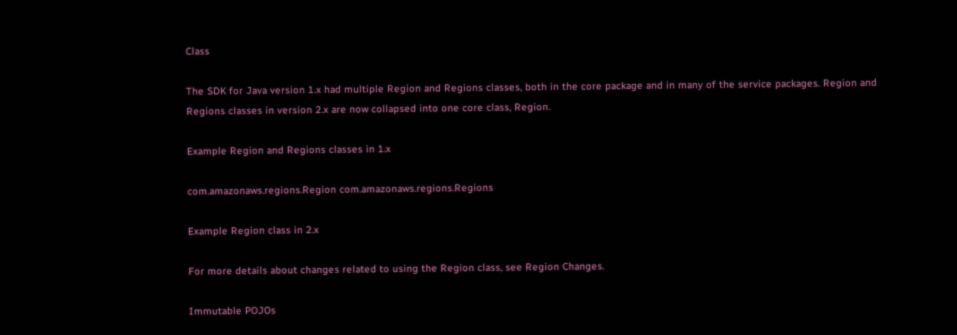Class

The SDK for Java version 1.x had multiple Region and Regions classes, both in the core package and in many of the service packages. Region and Regions classes in version 2.x are now collapsed into one core class, Region.

Example Region and Regions classes in 1.x

com.amazonaws.regions.Region com.amazonaws.regions.Regions

Example Region class in 2.x

For more details about changes related to using the Region class, see Region Changes.

Immutable POJOs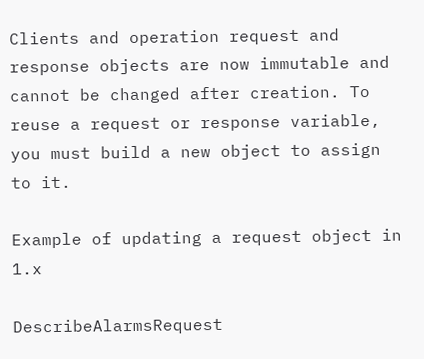Clients and operation request and response objects are now immutable and cannot be changed after creation. To reuse a request or response variable, you must build a new object to assign to it.

Example of updating a request object in 1.x

DescribeAlarmsRequest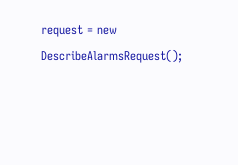request = new DescribeAlarmsRequest();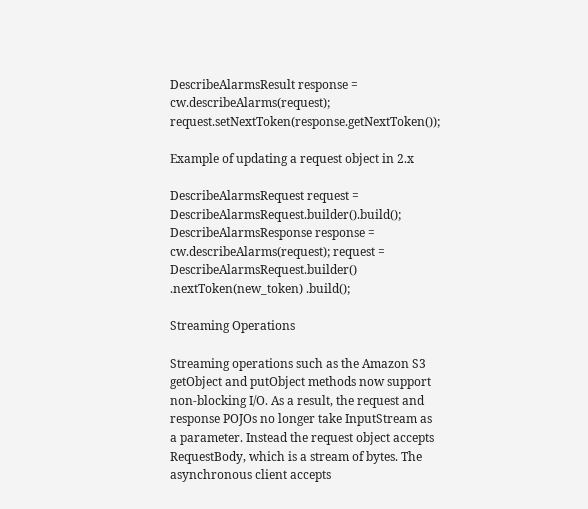DescribeAlarmsResult response = cw.describeAlarms(request); request.setNextToken(response.getNextToken());

Example of updating a request object in 2.x

DescribeAlarmsRequest request = DescribeAlarmsRequest.builder().build(); DescribeAlarmsResponse response = cw.describeAlarms(request); request = DescribeAlarmsRequest.builder() .nextToken(new_token) .build();

Streaming Operations

Streaming operations such as the Amazon S3 getObject and putObject methods now support non-blocking I/O. As a result, the request and response POJOs no longer take InputStream as a parameter. Instead the request object accepts RequestBody, which is a stream of bytes. The asynchronous client accepts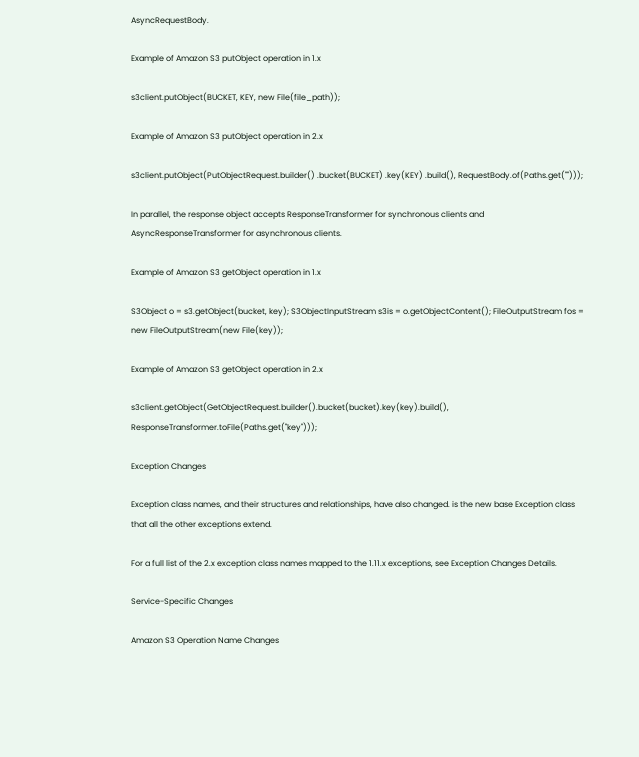AsyncRequestBody.

Example of Amazon S3 putObject operation in 1.x

s3client.putObject(BUCKET, KEY, new File(file_path));

Example of Amazon S3 putObject operation in 2.x

s3client.putObject(PutObjectRequest.builder() .bucket(BUCKET) .key(KEY) .build(), RequestBody.of(Paths.get("")));

In parallel, the response object accepts ResponseTransformer for synchronous clients and AsyncResponseTransformer for asynchronous clients.

Example of Amazon S3 getObject operation in 1.x

S3Object o = s3.getObject(bucket, key); S3ObjectInputStream s3is = o.getObjectContent(); FileOutputStream fos = new FileOutputStream(new File(key));

Example of Amazon S3 getObject operation in 2.x

s3client.getObject(GetObjectRequest.builder().bucket(bucket).key(key).build(), ResponseTransformer.toFile(Paths.get("key")));

Exception Changes

Exception class names, and their structures and relationships, have also changed. is the new base Exception class that all the other exceptions extend.

For a full list of the 2.x exception class names mapped to the 1.11.x exceptions, see Exception Changes Details.

Service-Specific Changes

Amazon S3 Operation Name Changes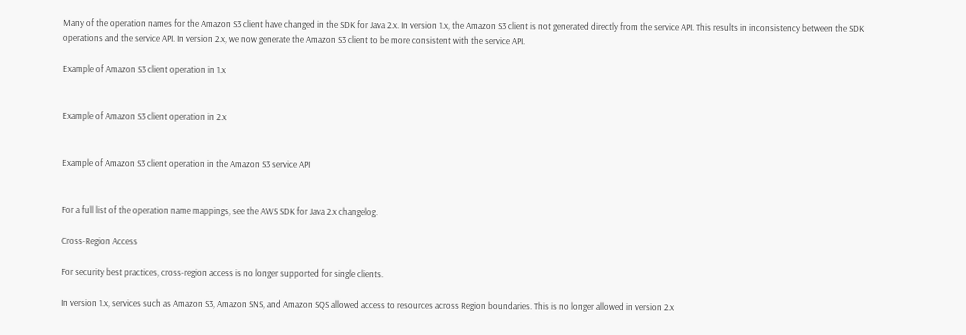Many of the operation names for the Amazon S3 client have changed in the SDK for Java 2.x. In version 1.x, the Amazon S3 client is not generated directly from the service API. This results in inconsistency between the SDK operations and the service API. In version 2.x, we now generate the Amazon S3 client to be more consistent with the service API.

Example of Amazon S3 client operation in 1.x


Example of Amazon S3 client operation in 2.x


Example of Amazon S3 client operation in the Amazon S3 service API


For a full list of the operation name mappings, see the AWS SDK for Java 2.x changelog.

Cross-Region Access

For security best practices, cross-region access is no longer supported for single clients.

In version 1.x, services such as Amazon S3, Amazon SNS, and Amazon SQS allowed access to resources across Region boundaries. This is no longer allowed in version 2.x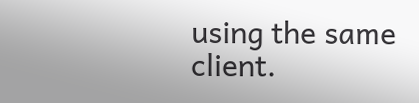using the same client.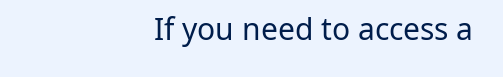If you need to access a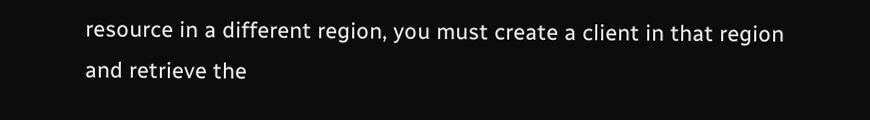resource in a different region, you must create a client in that region and retrieve the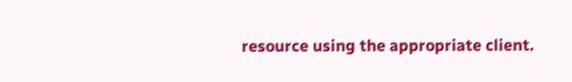resource using the appropriate client.